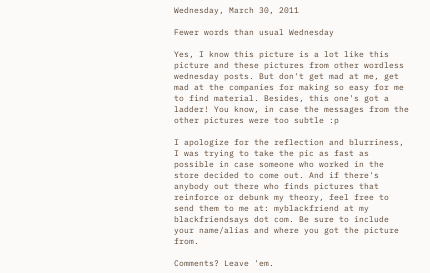Wednesday, March 30, 2011

Fewer words than usual Wednesday

Yes, I know this picture is a lot like this picture and these pictures from other wordless wednesday posts. But don't get mad at me, get mad at the companies for making so easy for me to find material. Besides, this one's got a ladder! You know, in case the messages from the other pictures were too subtle :p

I apologize for the reflection and blurriness, I was trying to take the pic as fast as possible in case someone who worked in the store decided to come out. And if there's anybody out there who finds pictures that reinforce or debunk my theory, feel free to send them to me at: myblackfriend at my blackfriendsays dot com. Be sure to include your name/alias and where you got the picture from.

Comments? Leave 'em.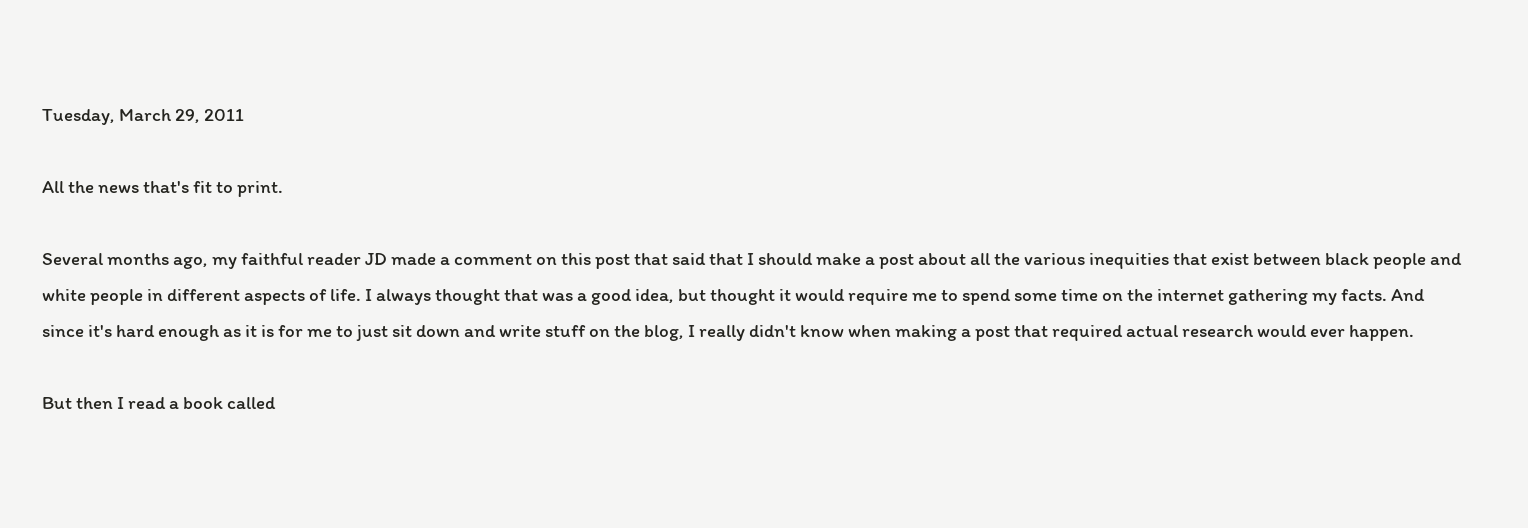Tuesday, March 29, 2011

All the news that's fit to print.

Several months ago, my faithful reader JD made a comment on this post that said that I should make a post about all the various inequities that exist between black people and white people in different aspects of life. I always thought that was a good idea, but thought it would require me to spend some time on the internet gathering my facts. And since it's hard enough as it is for me to just sit down and write stuff on the blog, I really didn't know when making a post that required actual research would ever happen.

But then I read a book called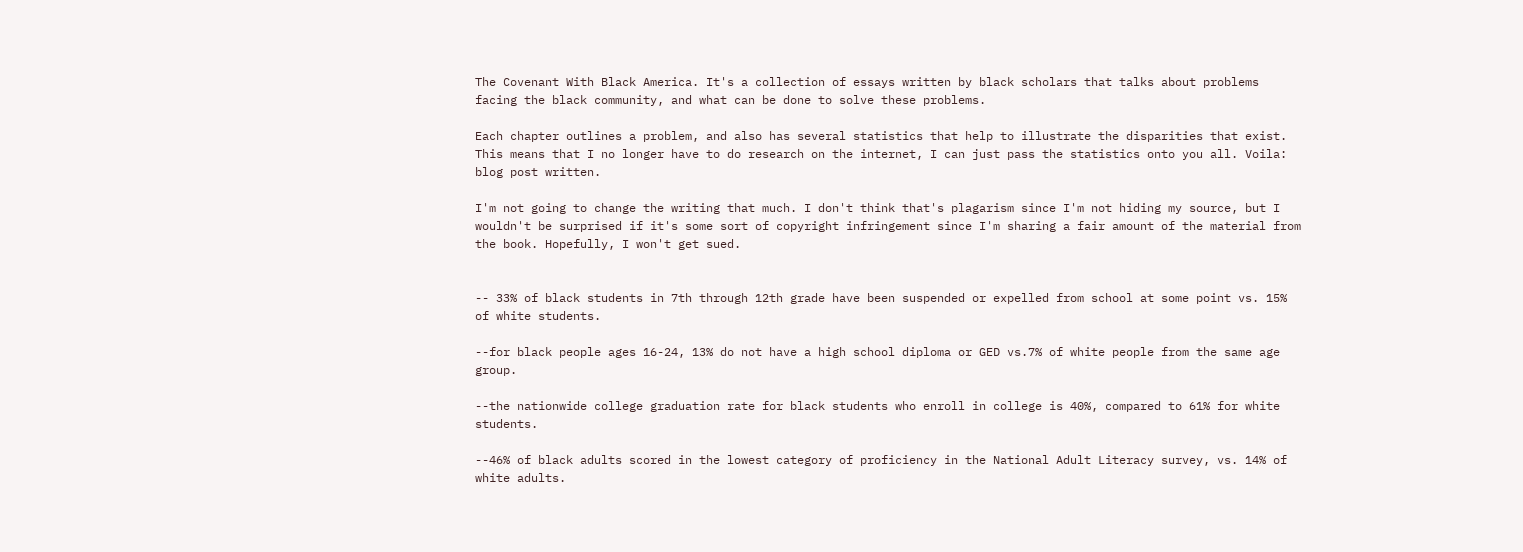The Covenant With Black America. It's a collection of essays written by black scholars that talks about problems facing the black community, and what can be done to solve these problems.

Each chapter outlines a problem, and also has several statistics that help to illustrate the disparities that exist. This means that I no longer have to do research on the internet, I can just pass the statistics onto you all. Voila: blog post written.

I'm not going to change the writing that much. I don't think that's plagarism since I'm not hiding my source, but I wouldn't be surprised if it's some sort of copyright infringement since I'm sharing a fair amount of the material from the book. Hopefully, I won't get sued.


-- 33% of black students in 7th through 12th grade have been suspended or expelled from school at some point vs. 15% of white students.

--for black people ages 16-24, 13% do not have a high school diploma or GED vs.7% of white people from the same age group.

--the nationwide college graduation rate for black students who enroll in college is 40%, compared to 61% for white students.

--46% of black adults scored in the lowest category of proficiency in the National Adult Literacy survey, vs. 14% of white adults.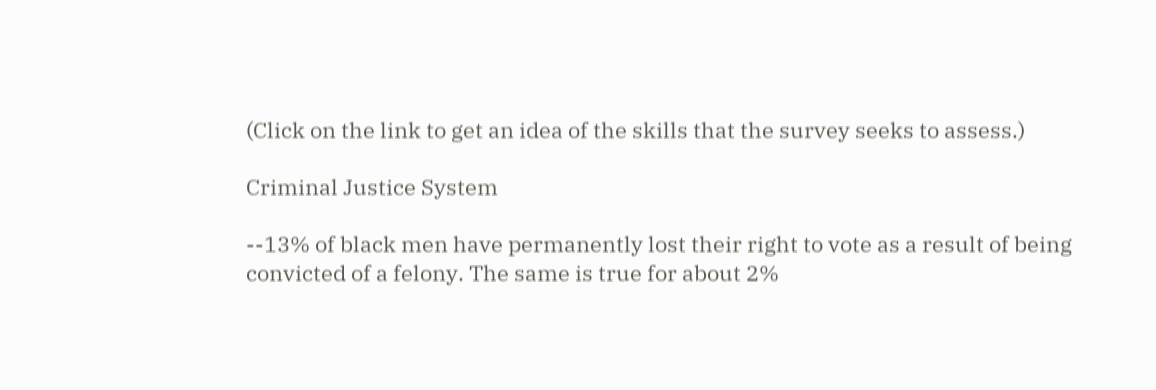(Click on the link to get an idea of the skills that the survey seeks to assess.)

Criminal Justice System

--13% of black men have permanently lost their right to vote as a result of being convicted of a felony. The same is true for about 2%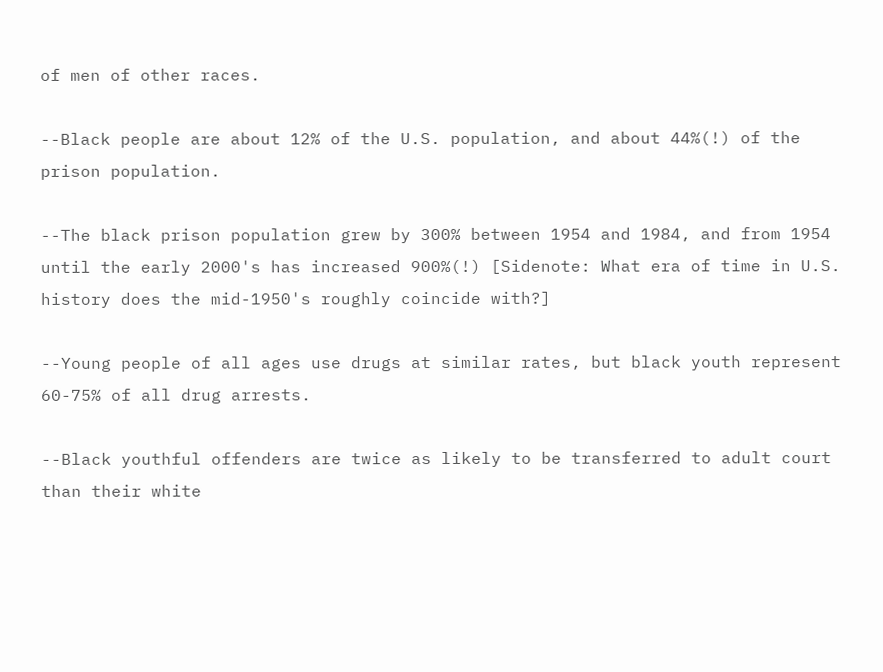of men of other races.

--Black people are about 12% of the U.S. population, and about 44%(!) of the prison population.

--The black prison population grew by 300% between 1954 and 1984, and from 1954 until the early 2000's has increased 900%(!) [Sidenote: What era of time in U.S. history does the mid-1950's roughly coincide with?]

--Young people of all ages use drugs at similar rates, but black youth represent 60-75% of all drug arrests.

--Black youthful offenders are twice as likely to be transferred to adult court than their white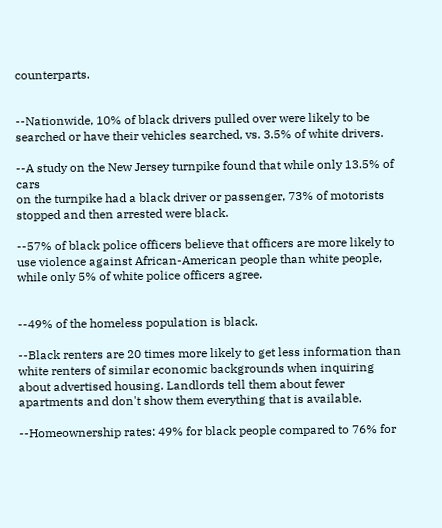counterparts.


--Nationwide, 10% of black drivers pulled over were likely to be searched or have their vehicles searched, vs. 3.5% of white drivers.

--A study on the New Jersey turnpike found that while only 13.5% of cars
on the turnpike had a black driver or passenger, 73% of motorists stopped and then arrested were black.

--57% of black police officers believe that officers are more likely to use violence against African-American people than white people, while only 5% of white police officers agree.


--49% of the homeless population is black.

--Black renters are 20 times more likely to get less information than white renters of similar economic backgrounds when inquiring about advertised housing. Landlords tell them about fewer apartments and don't show them everything that is available.

--Homeownership rates: 49% for black people compared to 76% for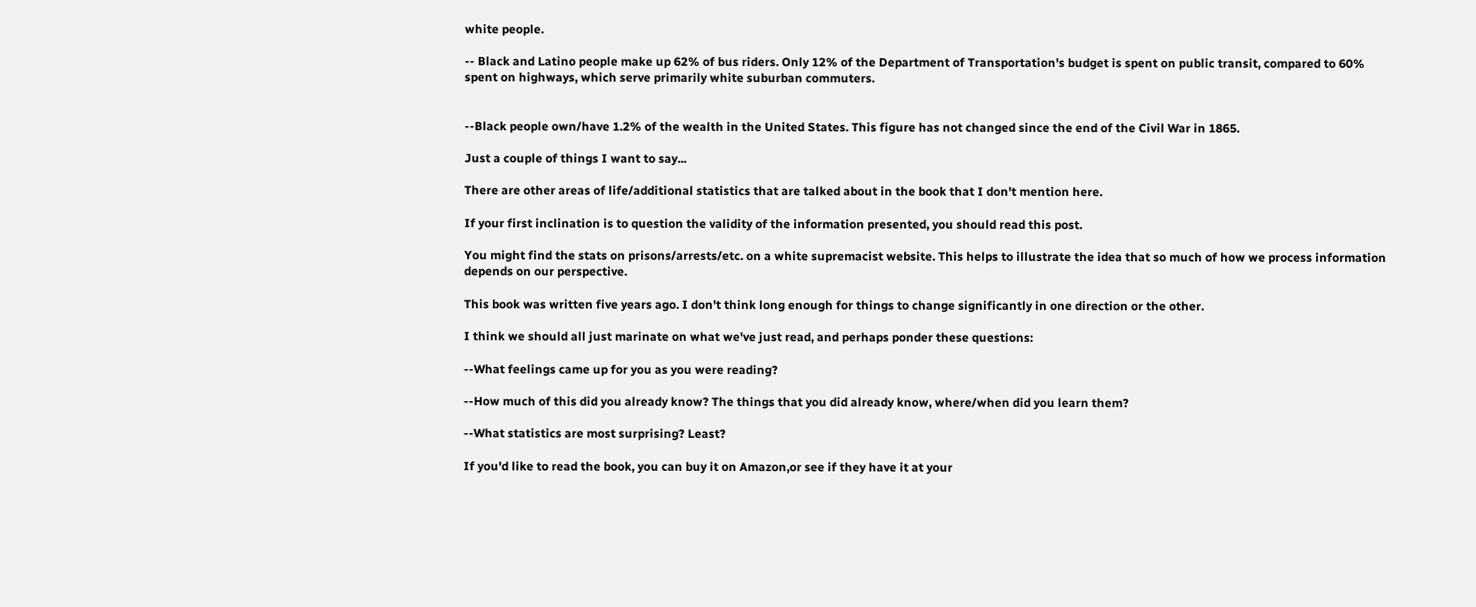white people.

-- Black and Latino people make up 62% of bus riders. Only 12% of the Department of Transportation's budget is spent on public transit, compared to 60% spent on highways, which serve primarily white suburban commuters.


--Black people own/have 1.2% of the wealth in the United States. This figure has not changed since the end of the Civil War in 1865.

Just a couple of things I want to say...

There are other areas of life/additional statistics that are talked about in the book that I don't mention here.

If your first inclination is to question the validity of the information presented, you should read this post.

You might find the stats on prisons/arrests/etc. on a white supremacist website. This helps to illustrate the idea that so much of how we process information depends on our perspective.

This book was written five years ago. I don't think long enough for things to change significantly in one direction or the other.

I think we should all just marinate on what we've just read, and perhaps ponder these questions:

--What feelings came up for you as you were reading?

--How much of this did you already know? The things that you did already know, where/when did you learn them?

--What statistics are most surprising? Least?

If you'd like to read the book, you can buy it on Amazon,or see if they have it at your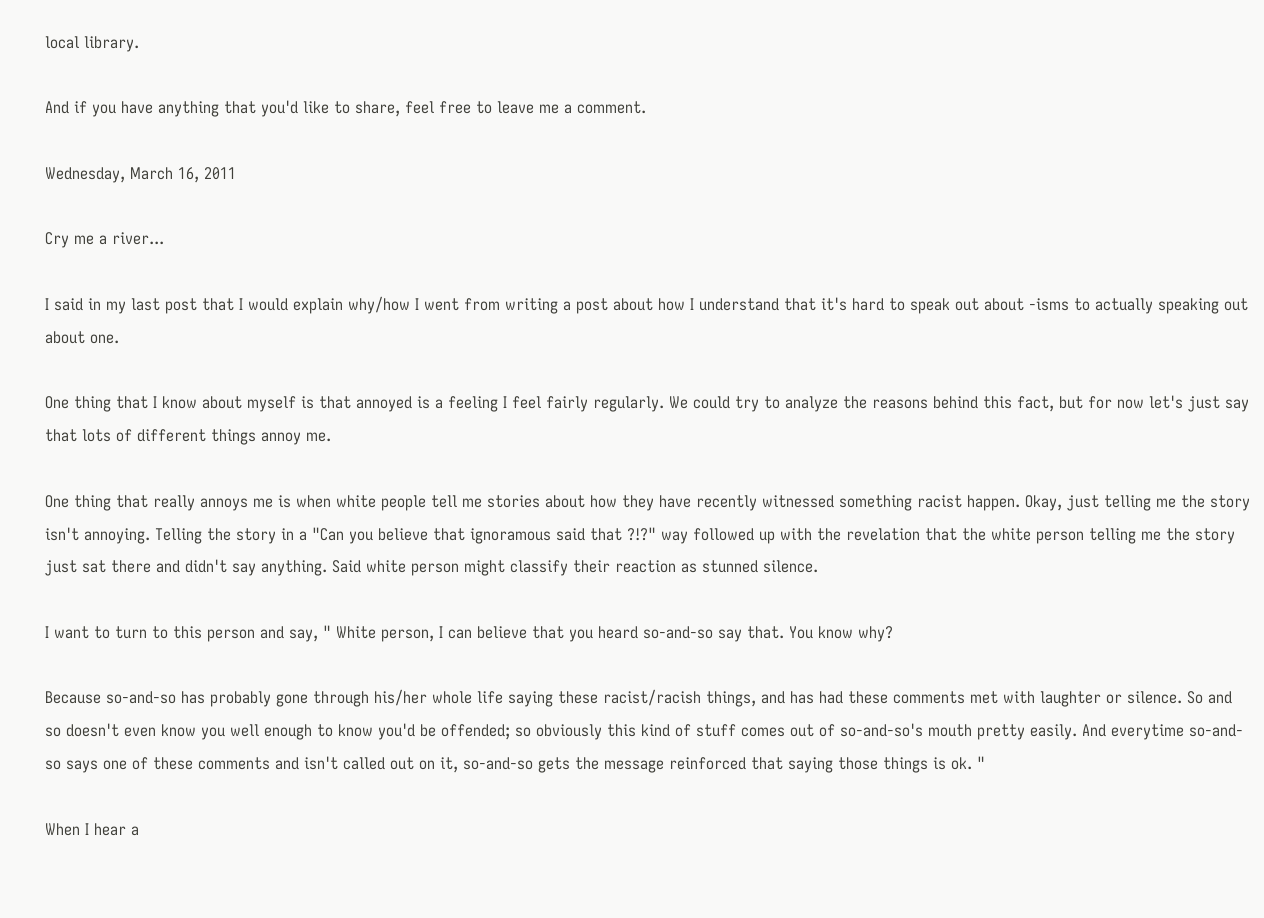local library.

And if you have anything that you'd like to share, feel free to leave me a comment.

Wednesday, March 16, 2011

Cry me a river...

I said in my last post that I would explain why/how I went from writing a post about how I understand that it's hard to speak out about -isms to actually speaking out about one.

One thing that I know about myself is that annoyed is a feeling I feel fairly regularly. We could try to analyze the reasons behind this fact, but for now let's just say that lots of different things annoy me.

One thing that really annoys me is when white people tell me stories about how they have recently witnessed something racist happen. Okay, just telling me the story isn't annoying. Telling the story in a "Can you believe that ignoramous said that ?!?" way followed up with the revelation that the white person telling me the story just sat there and didn't say anything. Said white person might classify their reaction as stunned silence.

I want to turn to this person and say, " White person, I can believe that you heard so-and-so say that. You know why?

Because so-and-so has probably gone through his/her whole life saying these racist/racish things, and has had these comments met with laughter or silence. So and so doesn't even know you well enough to know you'd be offended; so obviously this kind of stuff comes out of so-and-so's mouth pretty easily. And everytime so-and-so says one of these comments and isn't called out on it, so-and-so gets the message reinforced that saying those things is ok. "

When I hear a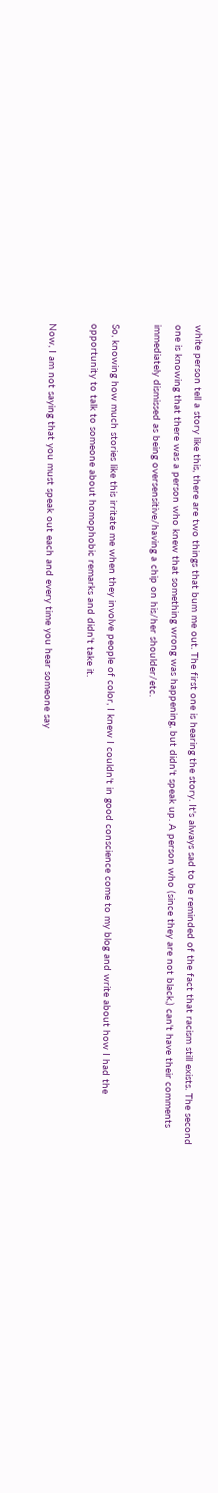white person tell a story like this, there are two things that bum me out. The first one is hearing the story. It's always sad to be reminded of the fact that racism still exists. The second one is knowing that there was a person who knew that something wrong was happening, but didn't speak up. A person who (since they are not black,) can't have their comments immediately dismissed as being oversensitive/having a chip on his/her shoulder/etc.

So, knowing how much stories like this irritate me when they involve people of color, I knew I couldn't in good conscience come to my blog and write about how I had the opportunity to talk to someone about homophobic remarks and didn't take it.

Now, I am not saying that you must speak out each and every time you hear someone say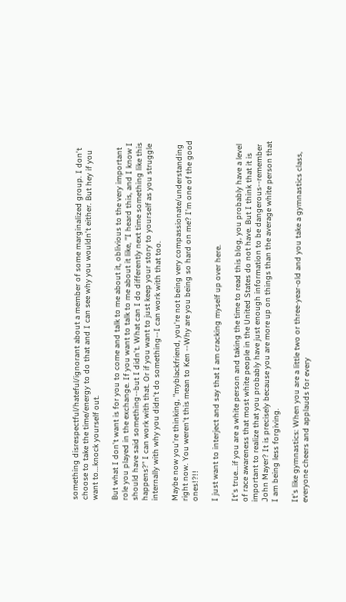something disrespectful/hateful/ignorant about a member of some marginalized group. I don't choose to take the time/energy to do that and I can see why you wouldn't either. But hey if you want to...knock yourself out.

But what I don't want is for you to come and talk to me about it, oblivious to the very important role you played in the exchange. If you want to talk to me about it like, "I heard this, and I know I should have said something--but I didn't. What can I do differently next time something like this happens?" I can work with that. Or if you want to just keep your story to yourself as you struggle internally with why you didn't do something--I can work with that too.

Maybe now you're thinking, "myblackfriend, you're not being very compassionate/understanding right now. You weren't this mean to Ken --Why are you being so hard on me? I'm one of the good ones!?!!

I just want to interject and say that I am cracking myself up over here.

It's true...if you are a white person and taking the time to read this blog, you probably have a level of race awareness that most white people in the United States do not have. But I think that it is important to realize that you probably have just enough information to be dangerous--remember John Mayer? It is precisely because you are more up on things than the average white person that I am being less forgiving.

It's like gymnastics: When you are a little two or three-year-old and you take a gymnastics class, everyone cheers and applauds for every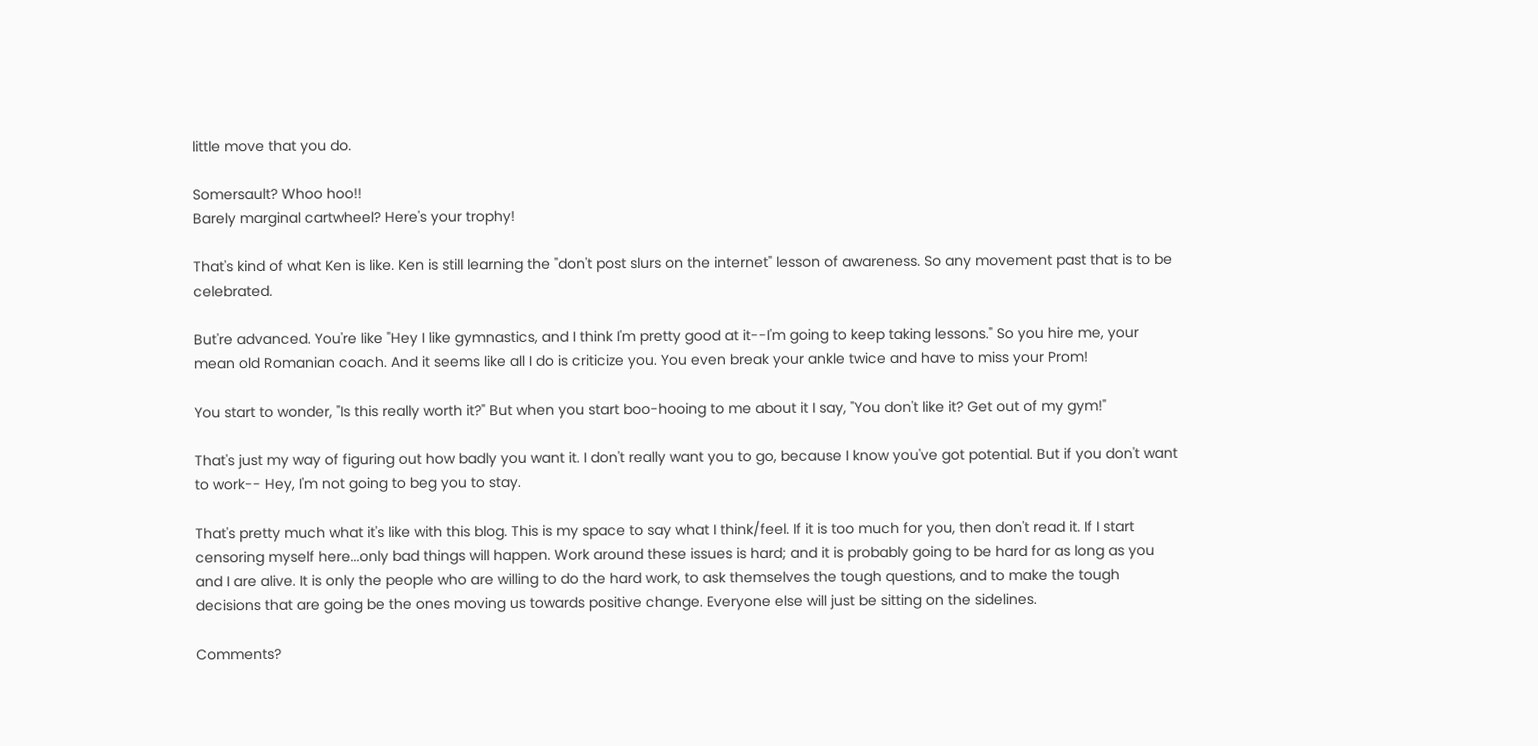little move that you do.

Somersault? Whoo hoo!!
Barely marginal cartwheel? Here's your trophy!

That's kind of what Ken is like. Ken is still learning the "don't post slurs on the internet" lesson of awareness. So any movement past that is to be celebrated.

But're advanced. You're like "Hey I like gymnastics, and I think I'm pretty good at it--I'm going to keep taking lessons." So you hire me, your mean old Romanian coach. And it seems like all I do is criticize you. You even break your ankle twice and have to miss your Prom!

You start to wonder, "Is this really worth it?" But when you start boo-hooing to me about it I say, "You don't like it? Get out of my gym!"

That's just my way of figuring out how badly you want it. I don't really want you to go, because I know you've got potential. But if you don't want to work-- Hey, I'm not going to beg you to stay.

That's pretty much what it's like with this blog. This is my space to say what I think/feel. If it is too much for you, then don't read it. If I start censoring myself here...only bad things will happen. Work around these issues is hard; and it is probably going to be hard for as long as you and I are alive. It is only the people who are willing to do the hard work, to ask themselves the tough questions, and to make the tough decisions that are going be the ones moving us towards positive change. Everyone else will just be sitting on the sidelines.

Comments?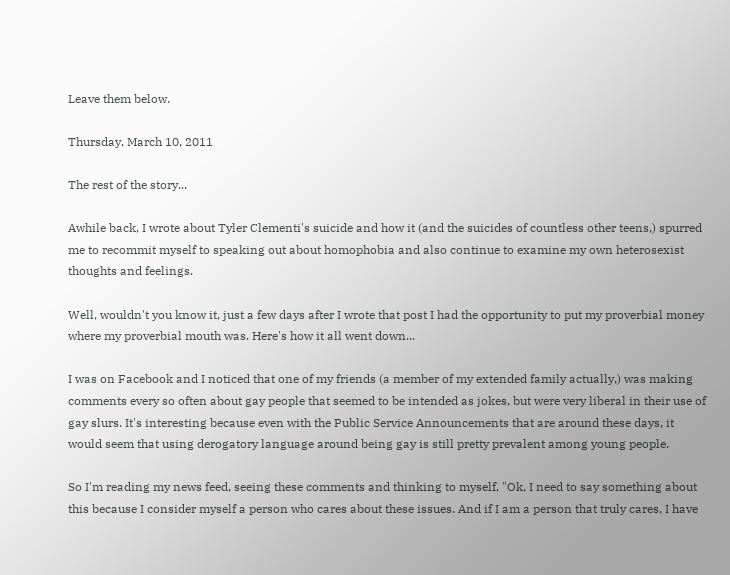Leave them below.

Thursday, March 10, 2011

The rest of the story...

Awhile back, I wrote about Tyler Clementi's suicide and how it (and the suicides of countless other teens,) spurred me to recommit myself to speaking out about homophobia and also continue to examine my own heterosexist thoughts and feelings.

Well, wouldn't you know it, just a few days after I wrote that post I had the opportunity to put my proverbial money where my proverbial mouth was. Here's how it all went down...

I was on Facebook and I noticed that one of my friends (a member of my extended family actually,) was making comments every so often about gay people that seemed to be intended as jokes, but were very liberal in their use of gay slurs. It's interesting because even with the Public Service Announcements that are around these days, it would seem that using derogatory language around being gay is still pretty prevalent among young people.

So I'm reading my news feed, seeing these comments and thinking to myself, "Ok, I need to say something about this because I consider myself a person who cares about these issues. And if I am a person that truly cares, I have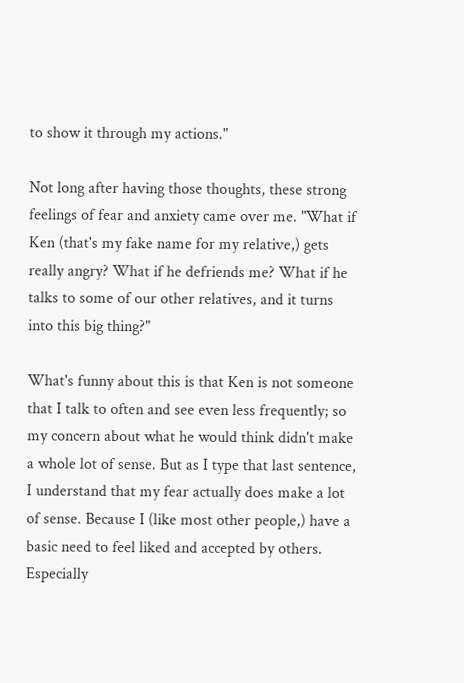to show it through my actions."

Not long after having those thoughts, these strong feelings of fear and anxiety came over me. "What if Ken (that's my fake name for my relative,) gets really angry? What if he defriends me? What if he talks to some of our other relatives, and it turns into this big thing?"

What's funny about this is that Ken is not someone that I talk to often and see even less frequently; so my concern about what he would think didn't make a whole lot of sense. But as I type that last sentence, I understand that my fear actually does make a lot of sense. Because I (like most other people,) have a basic need to feel liked and accepted by others. Especially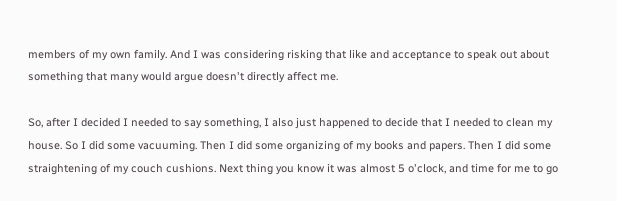members of my own family. And I was considering risking that like and acceptance to speak out about something that many would argue doesn't directly affect me.

So, after I decided I needed to say something, I also just happened to decide that I needed to clean my house. So I did some vacuuming. Then I did some organizing of my books and papers. Then I did some straightening of my couch cushions. Next thing you know it was almost 5 o'clock, and time for me to go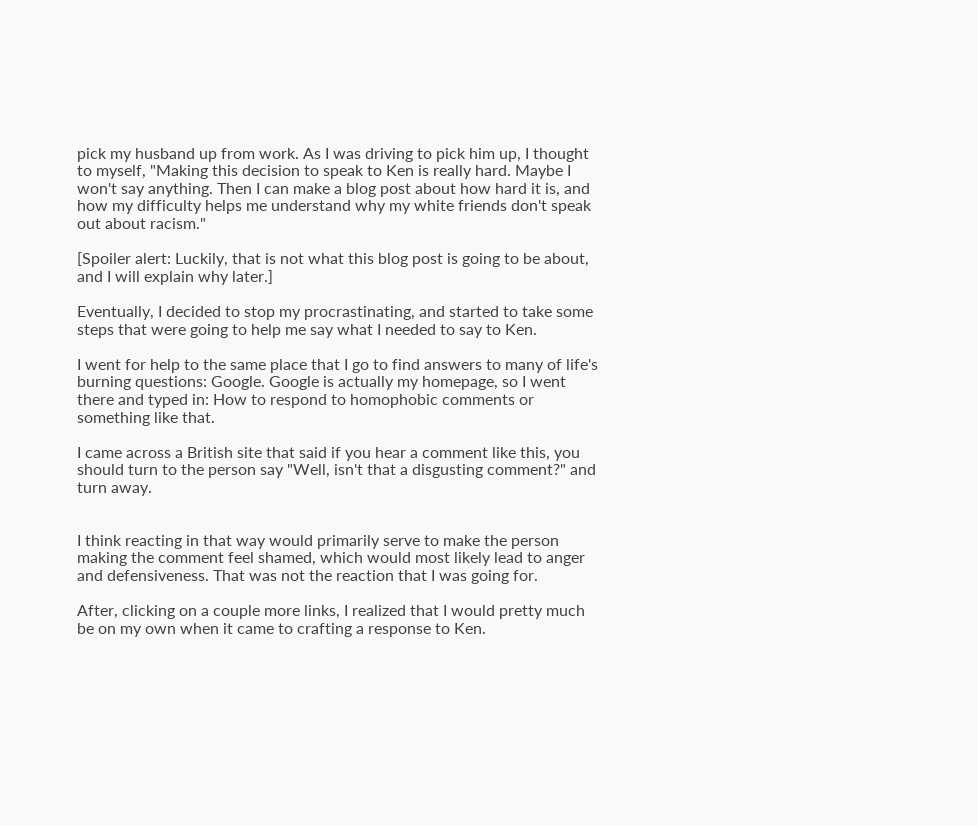pick my husband up from work. As I was driving to pick him up, I thought to myself, "Making this decision to speak to Ken is really hard. Maybe I won't say anything. Then I can make a blog post about how hard it is, and how my difficulty helps me understand why my white friends don't speak out about racism."

[Spoiler alert: Luckily, that is not what this blog post is going to be about, and I will explain why later.]

Eventually, I decided to stop my procrastinating, and started to take some steps that were going to help me say what I needed to say to Ken.

I went for help to the same place that I go to find answers to many of life's burning questions: Google. Google is actually my homepage, so I went there and typed in: How to respond to homophobic comments or something like that.

I came across a British site that said if you hear a comment like this, you should turn to the person say "Well, isn't that a disgusting comment?" and turn away.


I think reacting in that way would primarily serve to make the person making the comment feel shamed, which would most likely lead to anger and defensiveness. That was not the reaction that I was going for.

After, clicking on a couple more links, I realized that I would pretty much be on my own when it came to crafting a response to Ken.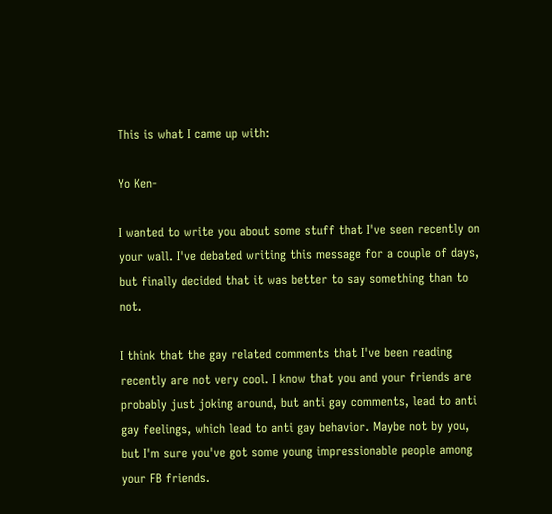This is what I came up with:

Yo Ken-

I wanted to write you about some stuff that I've seen recently on your wall. I've debated writing this message for a couple of days, but finally decided that it was better to say something than to not.

I think that the gay related comments that I've been reading recently are not very cool. I know that you and your friends are probably just joking around, but anti gay comments, lead to anti gay feelings, which lead to anti gay behavior. Maybe not by you, but I'm sure you've got some young impressionable people among your FB friends.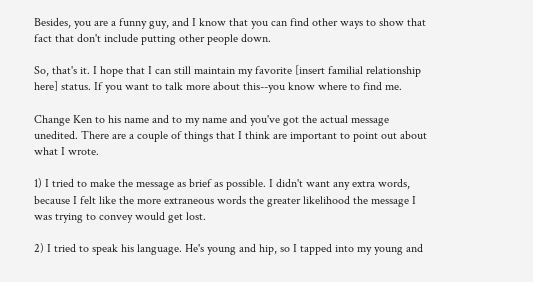Besides, you are a funny guy, and I know that you can find other ways to show that fact that don't include putting other people down.

So, that's it. I hope that I can still maintain my favorite [insert familial relationship here] status. If you want to talk more about this--you know where to find me.

Change Ken to his name and to my name and you've got the actual message unedited. There are a couple of things that I think are important to point out about what I wrote.

1) I tried to make the message as brief as possible. I didn't want any extra words, because I felt like the more extraneous words the greater likelihood the message I was trying to convey would get lost.

2) I tried to speak his language. He's young and hip, so I tapped into my young and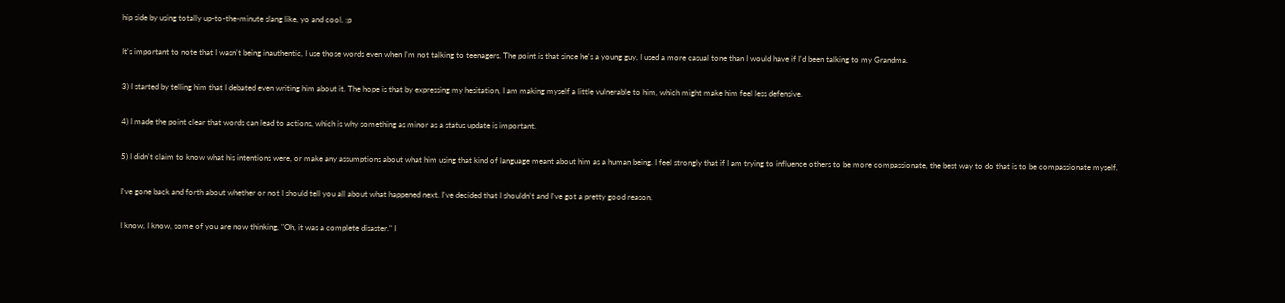hip side by using totally up-to-the-minute slang like, yo and cool. :p

It's important to note that I wasn't being inauthentic, I use those words even when I'm not talking to teenagers. The point is that since he's a young guy, I used a more casual tone than I would have if I'd been talking to my Grandma.

3) I started by telling him that I debated even writing him about it. The hope is that by expressing my hesitation, I am making myself a little vulnerable to him, which might make him feel less defensive.

4) I made the point clear that words can lead to actions, which is why something as minor as a status update is important.

5) I didn't claim to know what his intentions were, or make any assumptions about what him using that kind of language meant about him as a human being. I feel strongly that if I am trying to influence others to be more compassionate, the best way to do that is to be compassionate myself.

I've gone back and forth about whether or not I should tell you all about what happened next. I've decided that I shouldn't and I've got a pretty good reason.

I know, I know, some of you are now thinking, "Oh, it was a complete disaster." I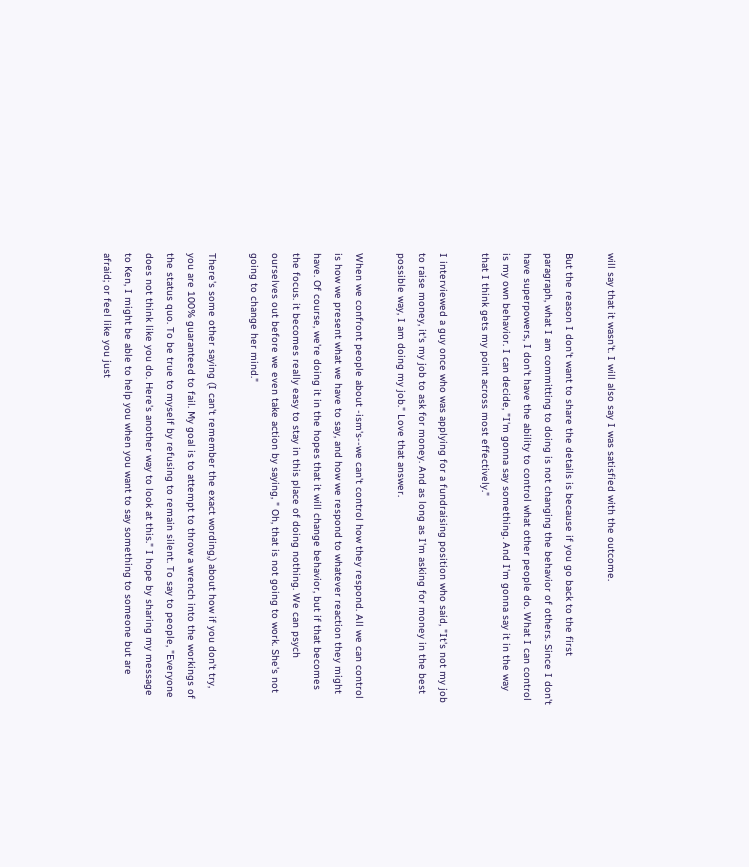will say that it wasn't. I will also say I was satisfied with the outcome.

But the reason I don't want to share the details is because if you go back to the first paragraph, what I am committing to doing is not changing the behavior of others. Since I don't have superpowers, I don't have the ability to control what other people do. What I can control is my own behavior. I can decide, "I'm gonna say something. And I'm gonna say it in the way that I think gets my point across most effectively."

I interviewed a guy once who was applying for a fundraising position who said, "It's not my job to raise money, it's my job to ask for money. And as long as I'm asking for money in the best possible way, I am doing my job." Love that answer.

When we confront people about -ism's--we can't control how they respond. All we can control is how we present what we have to say, and how we respond to whatever reaction they might have. Of course, we're doing it in the hopes that it will change behavior, but if that becomes the focus. it becomes really easy to stay in this place of doing nothing. We can psych ourselves out before we even take action by saying, " Oh, that is not going to work. She's not going to change her mind."

There's some other saying (I can't remember the exact wording,) about how if you don't try, you are 100% guaranteed to fail. My goal is to attempt to throw a wrench into the workings of the status quo. To be true to myself by refusing to remain silent. To say to people, "Everyone does not think like you do. Here's another way to look at this." I hope by sharing my message to Ken, I might be able to help you when you want to say something to someone but are afraid; or feel like you just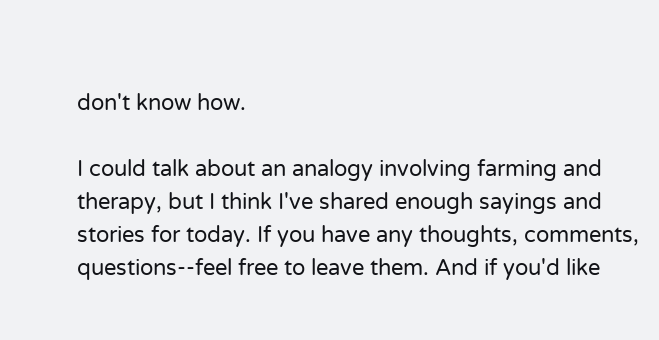don't know how.

I could talk about an analogy involving farming and therapy, but I think I've shared enough sayings and stories for today. If you have any thoughts, comments, questions--feel free to leave them. And if you'd like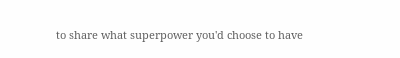to share what superpower you'd choose to have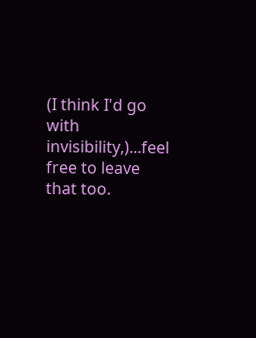(I think I'd go with invisibility,)...feel free to leave that too.